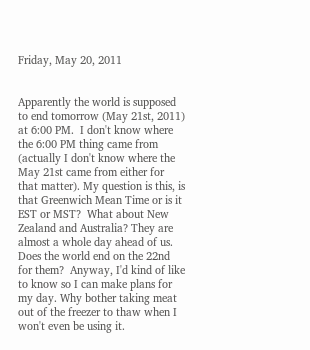Friday, May 20, 2011


Apparently the world is supposed to end tomorrow (May 21st, 2011) at 6:00 PM.  I don't know where the 6:00 PM thing came from (actually I don't know where the May 21st came from either for that matter). My question is this, is that Greenwich Mean Time or is it EST or MST?  What about New Zealand and Australia? They are almost a whole day ahead of us.  Does the world end on the 22nd for them?  Anyway, I'd kind of like to know so I can make plans for my day. Why bother taking meat out of the freezer to thaw when I won't even be using it.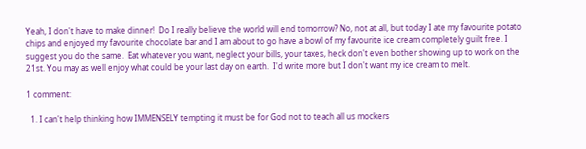Yeah, I don't have to make dinner!  Do I really believe the world will end tomorrow? No, not at all, but today I ate my favourite potato chips and enjoyed my favourite chocolate bar and I am about to go have a bowl of my favourite ice cream completely guilt free. I suggest you do the same.  Eat whatever you want, neglect your bills, your taxes, heck don't even bother showing up to work on the 21st. You may as well enjoy what could be your last day on earth.  I'd write more but I don't want my ice cream to melt.

1 comment:

  1. I can't help thinking how IMMENSELY tempting it must be for God not to teach all us mockers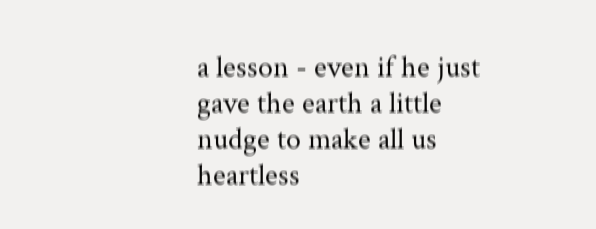a lesson - even if he just gave the earth a little nudge to make all us heartless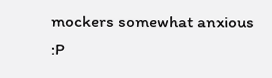mockers somewhat anxious :P